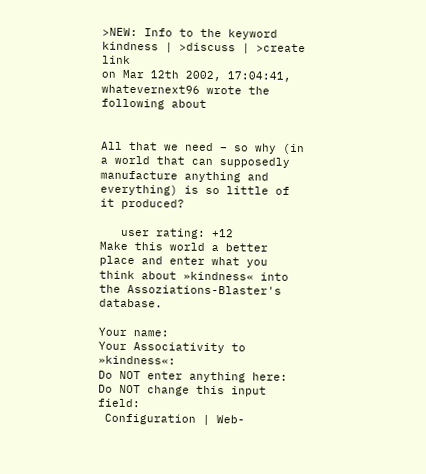>NEW: Info to the keyword kindness | >discuss | >create link
on Mar 12th 2002, 17:04:41, whatevernext96 wrote the following about


All that we need – so why (in a world that can supposedly manufacture anything and everything) is so little of it produced?

   user rating: +12
Make this world a better place and enter what you think about »kindness« into the Assoziations-Blaster's database.

Your name:
Your Associativity to »kindness«:
Do NOT enter anything here:
Do NOT change this input field:
 Configuration | Web-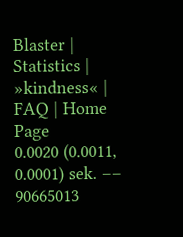Blaster | Statistics | »kindness« | FAQ | Home Page
0.0020 (0.0011, 0.0001) sek. –– 90665013